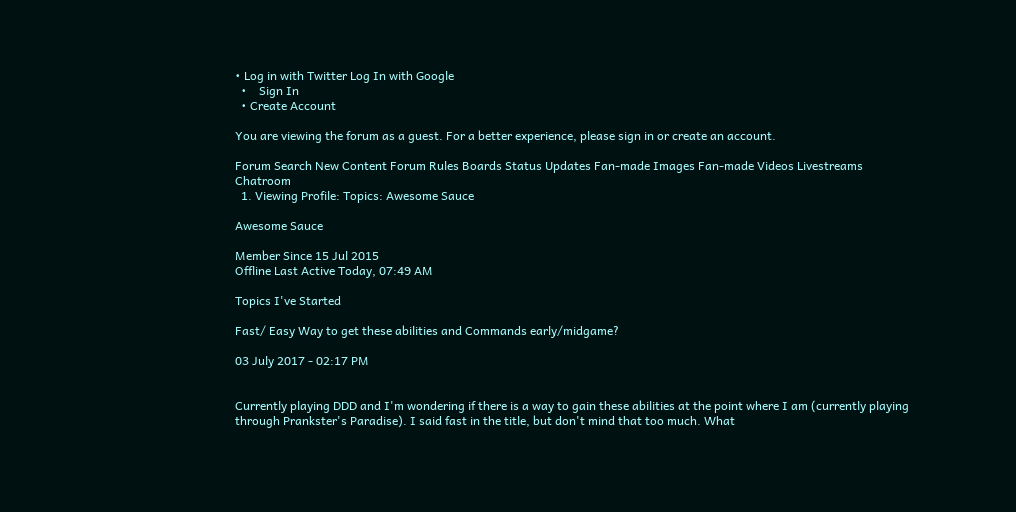• Log in with Twitter Log In with Google
  •    Sign In
  • Create Account

You are viewing the forum as a guest. For a better experience, please sign in or create an account.

Forum Search New Content Forum Rules Boards Status Updates Fan-made Images Fan-made Videos Livestreams Chatroom
  1. Viewing Profile: Topics: Awesome Sauce

Awesome Sauce

Member Since 15 Jul 2015
Offline Last Active Today, 07:49 AM

Topics I've Started

Fast/ Easy Way to get these abilities and Commands early/midgame?

03 July 2017 - 02:17 PM


Currently playing DDD and I'm wondering if there is a way to gain these abilities at the point where I am (currently playing through Prankster's Paradise). I said fast in the title, but don't mind that too much. What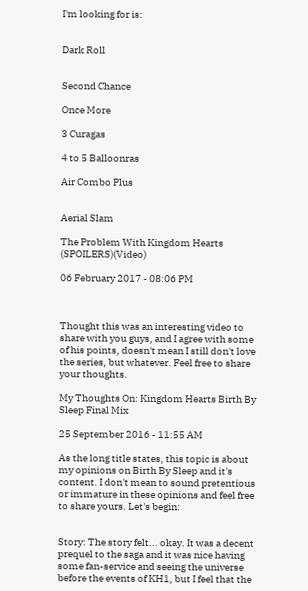I'm looking for is:


Dark Roll


Second Chance

Once More

3 Curagas

4 to 5 Balloonras

Air Combo Plus


Aerial Slam

The Problem With Kingdom Hearts (SPOILERS)(Video)

06 February 2017 - 08:06 PM



Thought this was an interesting video to share with you guys, and I agree with some of his points, doesn't mean I still don't love the series, but whatever. Feel free to share your thoughts.

My Thoughts On: Kingdom Hearts Birth By Sleep Final Mix

25 September 2016 - 11:55 AM

As the long title states, this topic is about my opinions on Birth By Sleep and it's content. I don't mean to sound pretentious or immature in these opinions and feel free to share yours. Let's begin:


Story: The story felt... okay. It was a decent prequel to the saga and it was nice having some fan-service and seeing the universe before the events of KH1, but I feel that the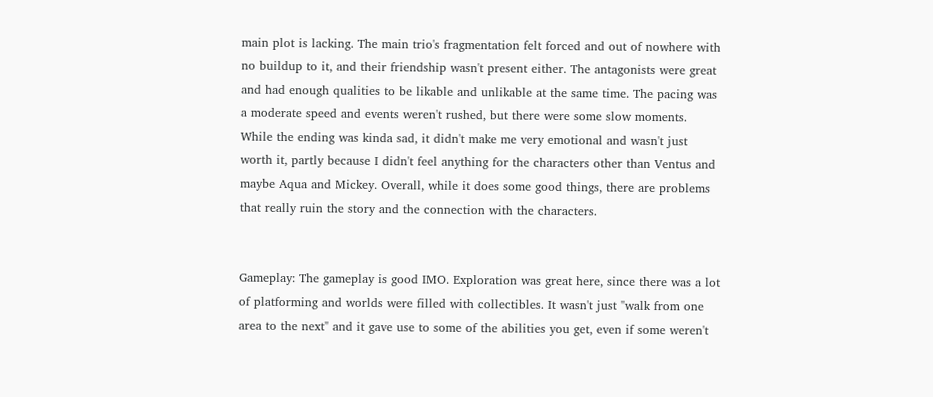main plot is lacking. The main trio's fragmentation felt forced and out of nowhere with no buildup to it, and their friendship wasn't present either. The antagonists were great and had enough qualities to be likable and unlikable at the same time. The pacing was a moderate speed and events weren't rushed, but there were some slow moments. While the ending was kinda sad, it didn't make me very emotional and wasn't just worth it, partly because I didn't feel anything for the characters other than Ventus and maybe Aqua and Mickey. Overall, while it does some good things, there are problems that really ruin the story and the connection with the characters.


Gameplay: The gameplay is good IMO. Exploration was great here, since there was a lot of platforming and worlds were filled with collectibles. It wasn't just "walk from one area to the next" and it gave use to some of the abilities you get, even if some weren't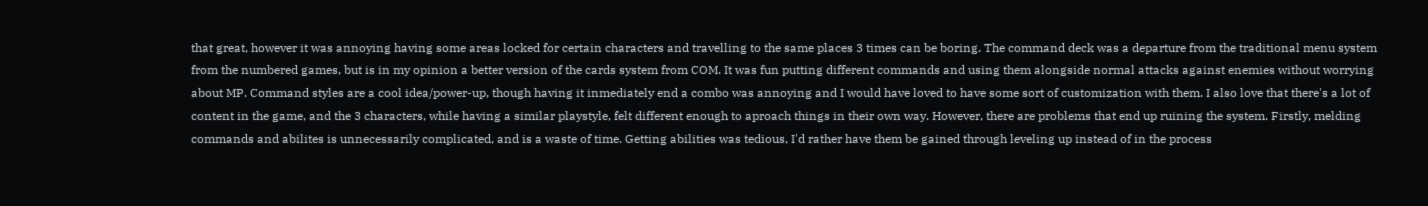that great, however it was annoying having some areas locked for certain characters and travelling to the same places 3 times can be boring. The command deck was a departure from the traditional menu system from the numbered games, but is in my opinion a better version of the cards system from COM. It was fun putting different commands and using them alongside normal attacks against enemies without worrying about MP. Command styles are a cool idea/power-up, though having it inmediately end a combo was annoying and I would have loved to have some sort of customization with them. I also love that there's a lot of content in the game, and the 3 characters, while having a similar playstyle, felt different enough to aproach things in their own way. However, there are problems that end up ruining the system. Firstly, melding commands and abilites is unnecessarily complicated, and is a waste of time. Getting abilities was tedious, I'd rather have them be gained through leveling up instead of in the process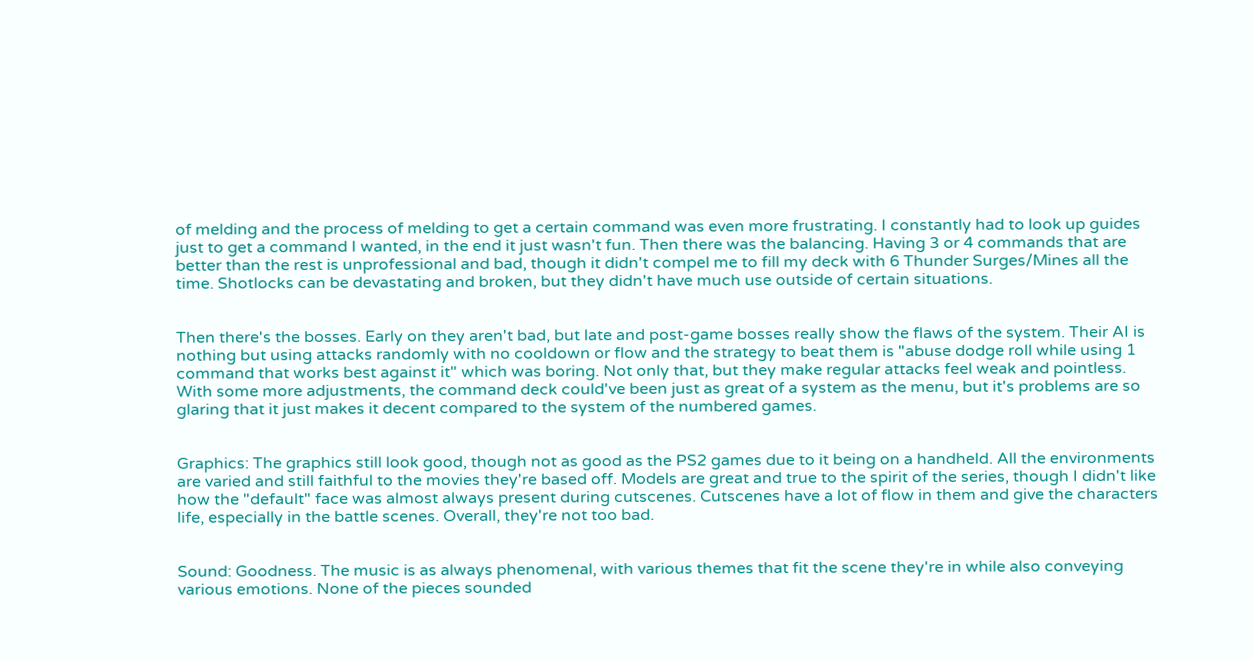of melding and the process of melding to get a certain command was even more frustrating. I constantly had to look up guides just to get a command I wanted, in the end it just wasn't fun. Then there was the balancing. Having 3 or 4 commands that are better than the rest is unprofessional and bad, though it didn't compel me to fill my deck with 6 Thunder Surges/Mines all the time. Shotlocks can be devastating and broken, but they didn't have much use outside of certain situations.


Then there's the bosses. Early on they aren't bad, but late and post-game bosses really show the flaws of the system. Their AI is nothing but using attacks randomly with no cooldown or flow and the strategy to beat them is "abuse dodge roll while using 1 command that works best against it" which was boring. Not only that, but they make regular attacks feel weak and pointless. With some more adjustments, the command deck could've been just as great of a system as the menu, but it's problems are so glaring that it just makes it decent compared to the system of the numbered games.


Graphics: The graphics still look good, though not as good as the PS2 games due to it being on a handheld. All the environments are varied and still faithful to the movies they're based off. Models are great and true to the spirit of the series, though I didn't like how the "default" face was almost always present during cutscenes. Cutscenes have a lot of flow in them and give the characters life, especially in the battle scenes. Overall, they're not too bad.


Sound: Goodness. The music is as always phenomenal, with various themes that fit the scene they're in while also conveying various emotions. None of the pieces sounded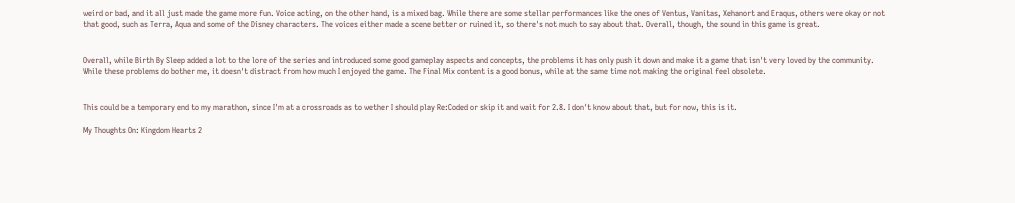weird or bad, and it all just made the game more fun. Voice acting, on the other hand, is a mixed bag. While there are some stellar performances like the ones of Ventus, Vanitas, Xehanort and Eraqus, others were okay or not that good, such as Terra, Aqua and some of the Disney characters. The voices either made a scene better or ruined it, so there's not much to say about that. Overall, though, the sound in this game is great.


Overall, while Birth By Sleep added a lot to the lore of the series and introduced some good gameplay aspects and concepts, the problems it has only push it down and make it a game that isn't very loved by the community. While these problems do bother me, it doesn't distract from how much I enjoyed the game. The Final Mix content is a good bonus, while at the same time not making the original feel obsolete.


This could be a temporary end to my marathon, since I'm at a crossroads as to wether I should play Re:Coded or skip it and wait for 2.8. I don't know about that, but for now, this is it.

My Thoughts On: Kingdom Hearts 2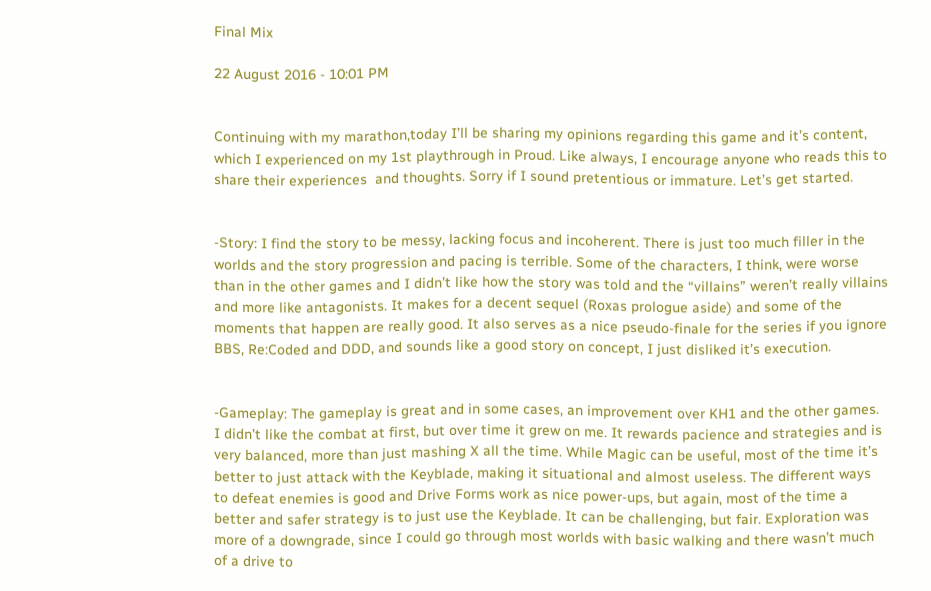Final Mix

22 August 2016 - 10:01 PM


Continuing with my marathon,today I’ll be sharing my opinions regarding this game and it’s content, which I experienced on my 1st playthrough in Proud. Like always, I encourage anyone who reads this to share their experiences  and thoughts. Sorry if I sound pretentious or immature. Let’s get started.


-Story: I find the story to be messy, lacking focus and incoherent. There is just too much filler in the worlds and the story progression and pacing is terrible. Some of the characters, I think, were worse than in the other games and I didn’t like how the story was told and the “villains” weren’t really villains and more like antagonists. It makes for a decent sequel (Roxas prologue aside) and some of the moments that happen are really good. It also serves as a nice pseudo-finale for the series if you ignore BBS, Re:Coded and DDD, and sounds like a good story on concept, I just disliked it’s execution.


-Gameplay: The gameplay is great and in some cases, an improvement over KH1 and the other games. I didn’t like the combat at first, but over time it grew on me. It rewards pacience and strategies and is very balanced, more than just mashing X all the time. While Magic can be useful, most of the time it’s better to just attack with the Keyblade, making it situational and almost useless. The different ways to defeat enemies is good and Drive Forms work as nice power-ups, but again, most of the time a better and safer strategy is to just use the Keyblade. It can be challenging, but fair. Exploration was more of a downgrade, since I could go through most worlds with basic walking and there wasn’t much of a drive to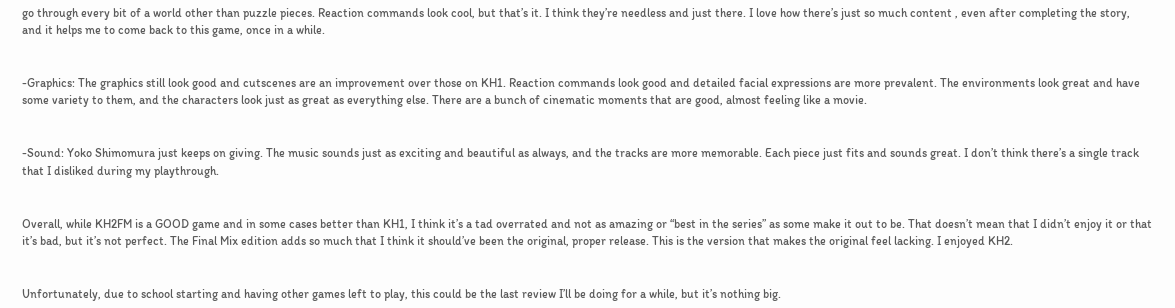go through every bit of a world other than puzzle pieces. Reaction commands look cool, but that’s it. I think they’re needless and just there. I love how there’s just so much content , even after completing the story, and it helps me to come back to this game, once in a while.


-Graphics: The graphics still look good and cutscenes are an improvement over those on KH1. Reaction commands look good and detailed facial expressions are more prevalent. The environments look great and have some variety to them, and the characters look just as great as everything else. There are a bunch of cinematic moments that are good, almost feeling like a movie.


-Sound: Yoko Shimomura just keeps on giving. The music sounds just as exciting and beautiful as always, and the tracks are more memorable. Each piece just fits and sounds great. I don’t think there’s a single track that I disliked during my playthrough.


Overall, while KH2FM is a GOOD game and in some cases better than KH1, I think it’s a tad overrated and not as amazing or “best in the series” as some make it out to be. That doesn’t mean that I didn’t enjoy it or that it’s bad, but it’s not perfect. The Final Mix edition adds so much that I think it should’ve been the original, proper release. This is the version that makes the original feel lacking. I enjoyed KH2.


Unfortunately, due to school starting and having other games left to play, this could be the last review I’ll be doing for a while, but it’s nothing big.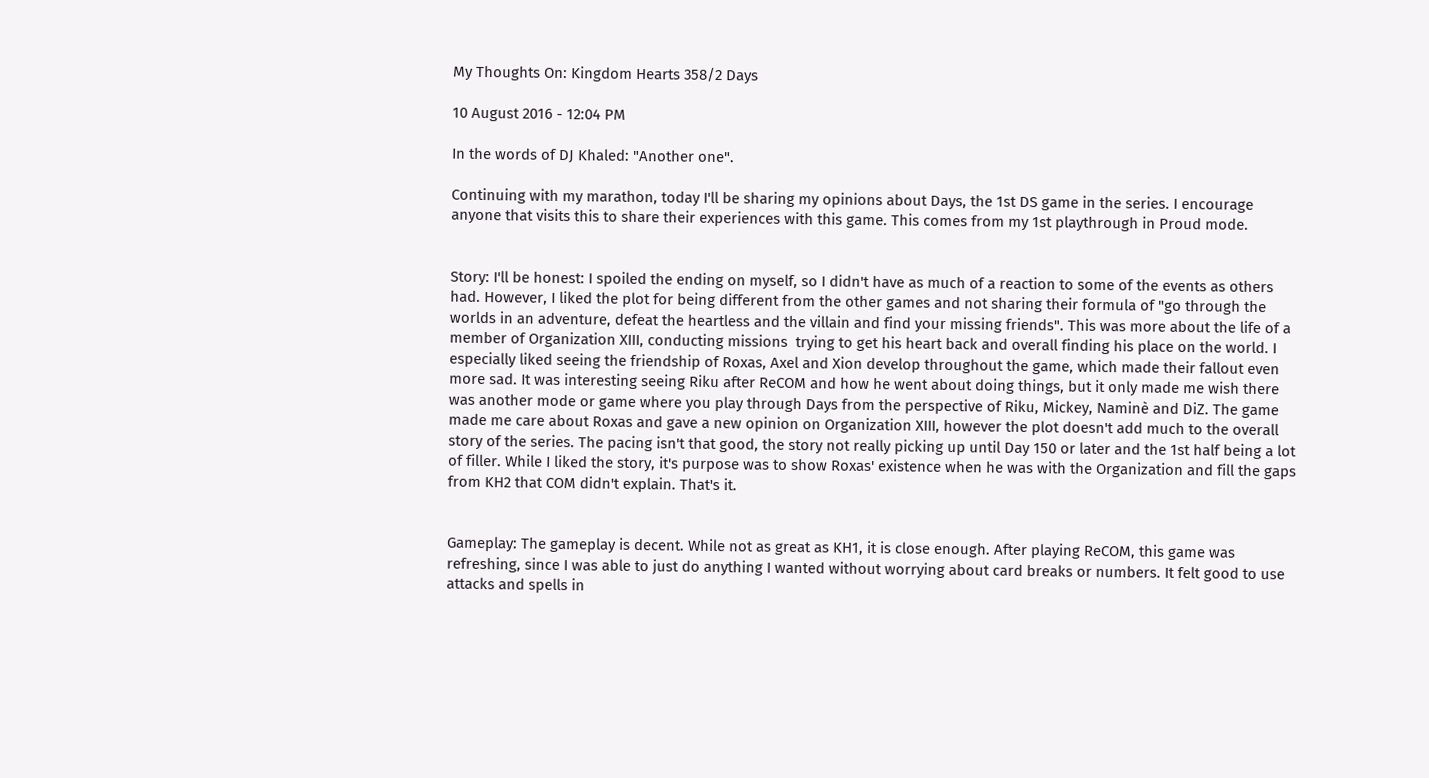My Thoughts On: Kingdom Hearts 358/2 Days

10 August 2016 - 12:04 PM

In the words of DJ Khaled: "Another one".

Continuing with my marathon, today I'll be sharing my opinions about Days, the 1st DS game in the series. I encourage anyone that visits this to share their experiences with this game. This comes from my 1st playthrough in Proud mode.


Story: I'll be honest: I spoiled the ending on myself, so I didn't have as much of a reaction to some of the events as others had. However, I liked the plot for being different from the other games and not sharing their formula of "go through the worlds in an adventure, defeat the heartless and the villain and find your missing friends". This was more about the life of a member of Organization XIII, conducting missions  trying to get his heart back and overall finding his place on the world. I especially liked seeing the friendship of Roxas, Axel and Xion develop throughout the game, which made their fallout even more sad. It was interesting seeing Riku after ReCOM and how he went about doing things, but it only made me wish there was another mode or game where you play through Days from the perspective of Riku, Mickey, Naminè and DiZ. The game made me care about Roxas and gave a new opinion on Organization XIII, however the plot doesn't add much to the overall story of the series. The pacing isn't that good, the story not really picking up until Day 150 or later and the 1st half being a lot of filler. While I liked the story, it's purpose was to show Roxas' existence when he was with the Organization and fill the gaps from KH2 that COM didn't explain. That's it.


Gameplay: The gameplay is decent. While not as great as KH1, it is close enough. After playing ReCOM, this game was refreshing, since I was able to just do anything I wanted without worrying about card breaks or numbers. It felt good to use attacks and spells in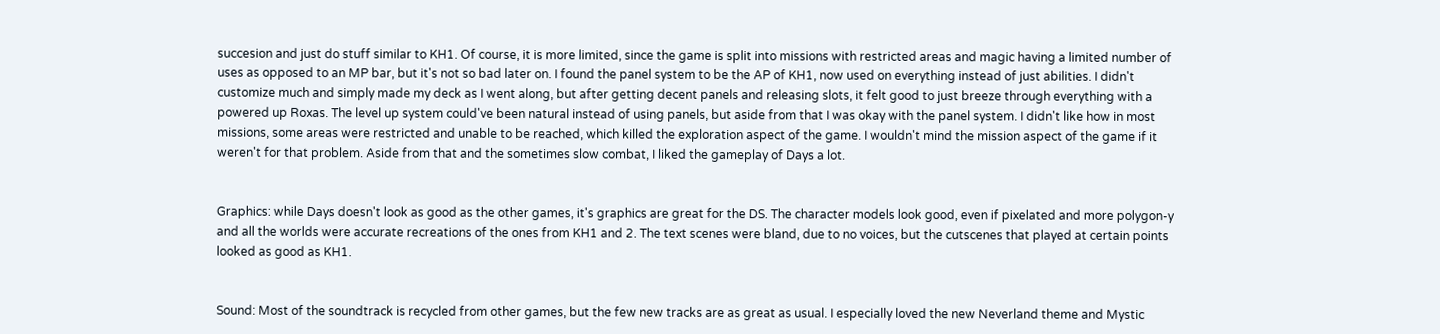succesion and just do stuff similar to KH1. Of course, it is more limited, since the game is split into missions with restricted areas and magic having a limited number of uses as opposed to an MP bar, but it's not so bad later on. I found the panel system to be the AP of KH1, now used on everything instead of just abilities. I didn't customize much and simply made my deck as I went along, but after getting decent panels and releasing slots, it felt good to just breeze through everything with a powered up Roxas. The level up system could've been natural instead of using panels, but aside from that I was okay with the panel system. I didn't like how in most missions, some areas were restricted and unable to be reached, which killed the exploration aspect of the game. I wouldn't mind the mission aspect of the game if it weren't for that problem. Aside from that and the sometimes slow combat, I liked the gameplay of Days a lot.


Graphics: while Days doesn't look as good as the other games, it's graphics are great for the DS. The character models look good, even if pixelated and more polygon-y and all the worlds were accurate recreations of the ones from KH1 and 2. The text scenes were bland, due to no voices, but the cutscenes that played at certain points looked as good as KH1.


Sound: Most of the soundtrack is recycled from other games, but the few new tracks are as great as usual. I especially loved the new Neverland theme and Mystic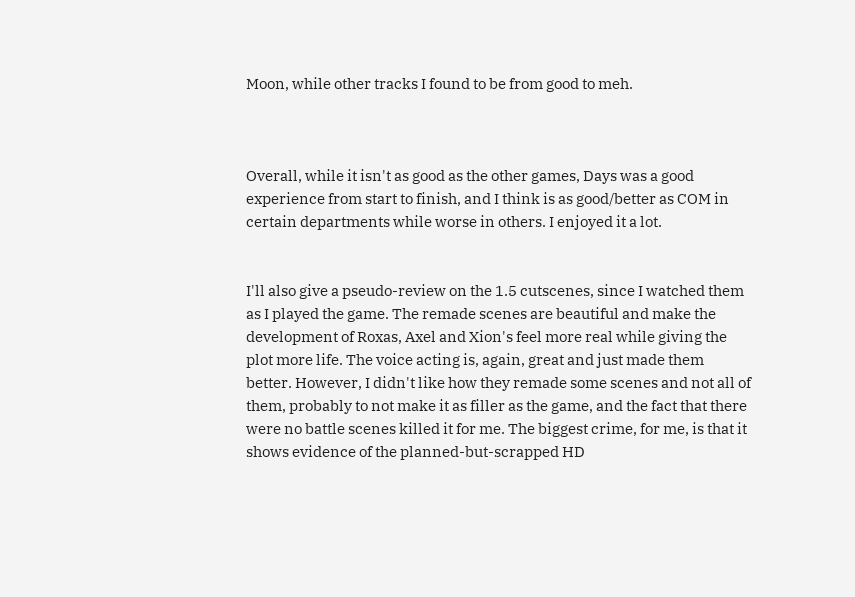Moon, while other tracks I found to be from good to meh.



Overall, while it isn't as good as the other games, Days was a good experience from start to finish, and I think is as good/better as COM in certain departments while worse in others. I enjoyed it a lot.


I'll also give a pseudo-review on the 1.5 cutscenes, since I watched them as I played the game. The remade scenes are beautiful and make the development of Roxas, Axel and Xion's feel more real while giving the plot more life. The voice acting is, again, great and just made them better. However, I didn't like how they remade some scenes and not all of them, probably to not make it as filler as the game, and the fact that there were no battle scenes killed it for me. The biggest crime, for me, is that it shows evidence of the planned-but-scrapped HD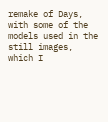remake of Days, with some of the models used in the still images, which I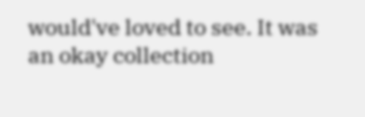would've loved to see. It was an okay collection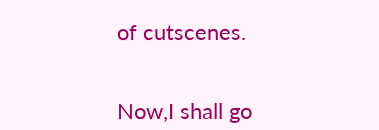of cutscenes.


Now,I shall go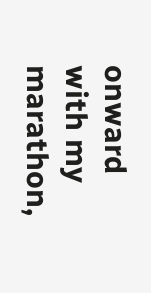onward with my marathon,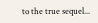to the true sequel...